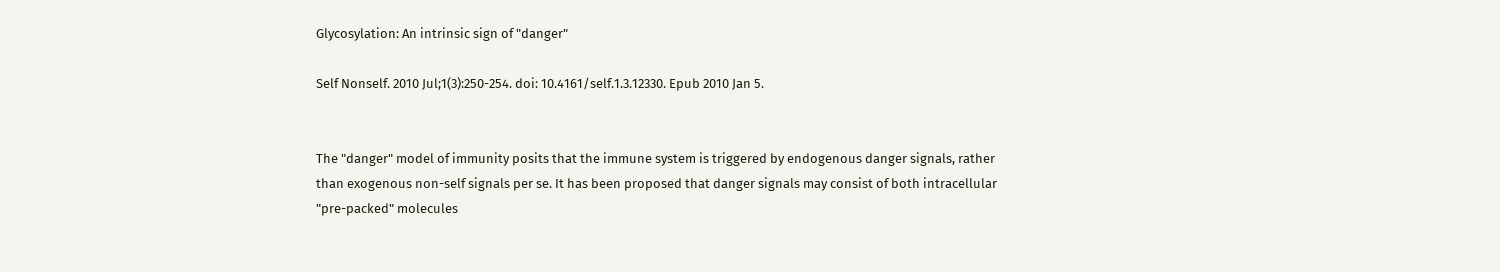Glycosylation: An intrinsic sign of "danger"

Self Nonself. 2010 Jul;1(3):250-254. doi: 10.4161/self.1.3.12330. Epub 2010 Jan 5.


The "danger" model of immunity posits that the immune system is triggered by endogenous danger signals, rather than exogenous non-self signals per se. It has been proposed that danger signals may consist of both intracellular "pre-packed" molecules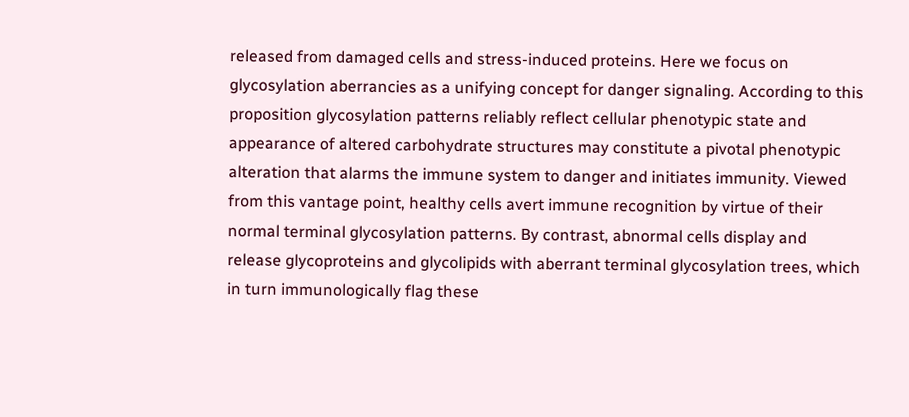released from damaged cells and stress-induced proteins. Here we focus on glycosylation aberrancies as a unifying concept for danger signaling. According to this proposition glycosylation patterns reliably reflect cellular phenotypic state and appearance of altered carbohydrate structures may constitute a pivotal phenotypic alteration that alarms the immune system to danger and initiates immunity. Viewed from this vantage point, healthy cells avert immune recognition by virtue of their normal terminal glycosylation patterns. By contrast, abnormal cells display and release glycoproteins and glycolipids with aberrant terminal glycosylation trees, which in turn immunologically flag these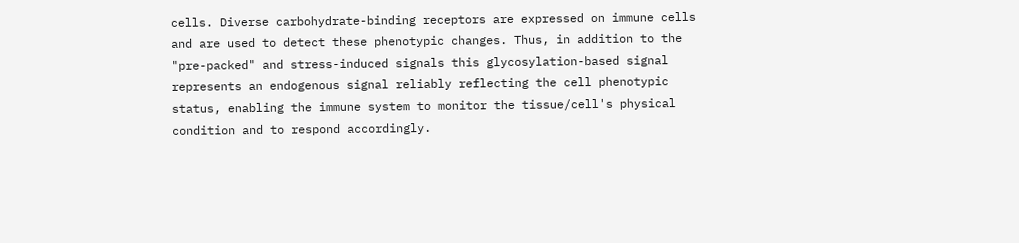cells. Diverse carbohydrate-binding receptors are expressed on immune cells and are used to detect these phenotypic changes. Thus, in addition to the "pre-packed" and stress-induced signals this glycosylation-based signal represents an endogenous signal reliably reflecting the cell phenotypic status, enabling the immune system to monitor the tissue/cell's physical condition and to respond accordingly.